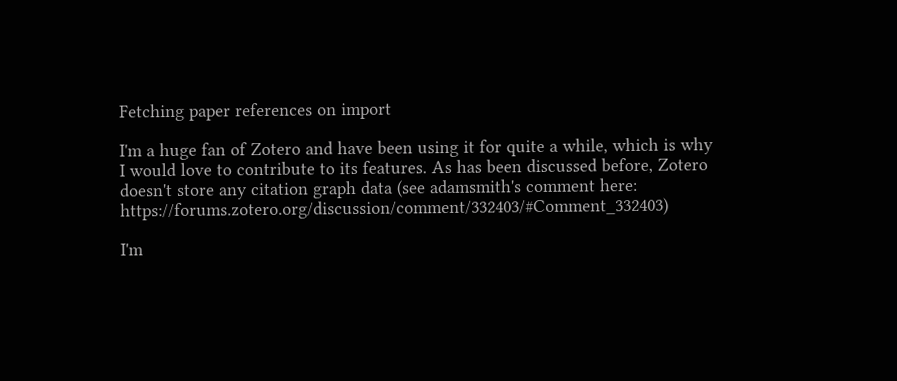Fetching paper references on import

I'm a huge fan of Zotero and have been using it for quite a while, which is why I would love to contribute to its features. As has been discussed before, Zotero doesn't store any citation graph data (see adamsmith's comment here: https://forums.zotero.org/discussion/comment/332403/#Comment_332403)

I'm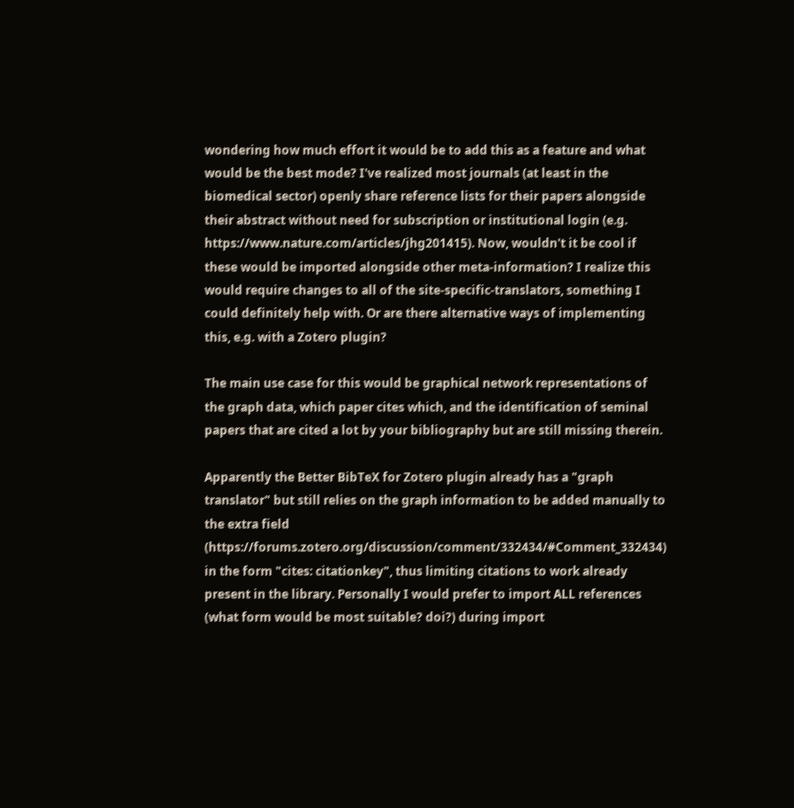wondering how much effort it would be to add this as a feature and what would be the best mode? I've realized most journals (at least in the biomedical sector) openly share reference lists for their papers alongside their abstract without need for subscription or institutional login (e.g. https://www.nature.com/articles/jhg201415). Now, wouldn't it be cool if these would be imported alongside other meta-information? I realize this would require changes to all of the site-specific-translators, something I could definitely help with. Or are there alternative ways of implementing this, e.g. with a Zotero plugin?

The main use case for this would be graphical network representations of the graph data, which paper cites which, and the identification of seminal papers that are cited a lot by your bibliography but are still missing therein.

Apparently the Better BibTeX for Zotero plugin already has a "graph translator" but still relies on the graph information to be added manually to the extra field (https://forums.zotero.org/discussion/comment/332434/#Comment_332434) in the form "cites: citationkey", thus limiting citations to work already present in the library. Personally I would prefer to import ALL references (what form would be most suitable? doi?) during import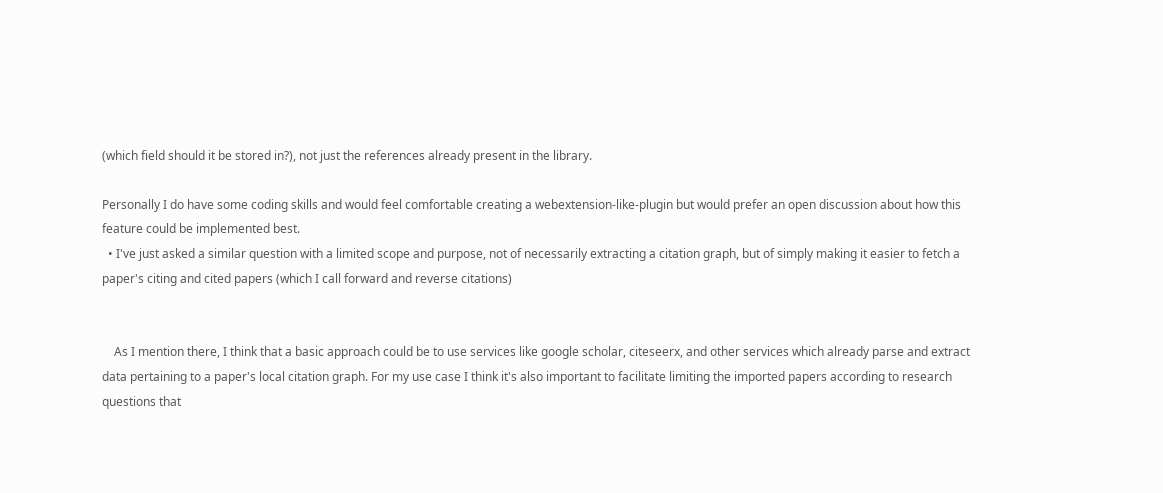(which field should it be stored in?), not just the references already present in the library.

Personally I do have some coding skills and would feel comfortable creating a webextension-like-plugin but would prefer an open discussion about how this feature could be implemented best.
  • I've just asked a similar question with a limited scope and purpose, not of necessarily extracting a citation graph, but of simply making it easier to fetch a paper's citing and cited papers (which I call forward and reverse citations)


    As I mention there, I think that a basic approach could be to use services like google scholar, citeseerx, and other services which already parse and extract data pertaining to a paper's local citation graph. For my use case I think it's also important to facilitate limiting the imported papers according to research questions that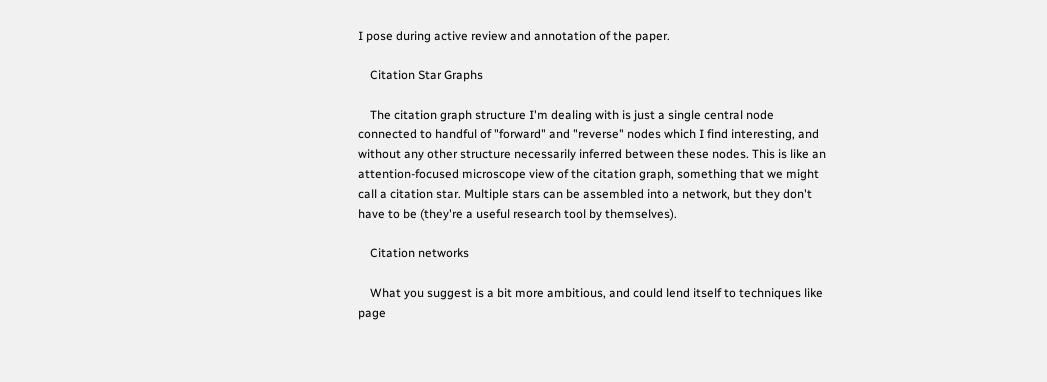I pose during active review and annotation of the paper.

    Citation Star Graphs

    The citation graph structure I'm dealing with is just a single central node connected to handful of "forward" and "reverse" nodes which I find interesting, and without any other structure necessarily inferred between these nodes. This is like an attention-focused microscope view of the citation graph, something that we might call a citation star. Multiple stars can be assembled into a network, but they don't have to be (they're a useful research tool by themselves).

    Citation networks

    What you suggest is a bit more ambitious, and could lend itself to techniques like page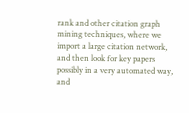rank and other citation graph mining techniques, where we import a large citation network, and then look for key papers possibly in a very automated way, and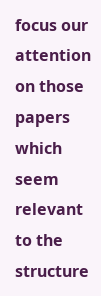focus our attention on those papers which seem relevant to the structure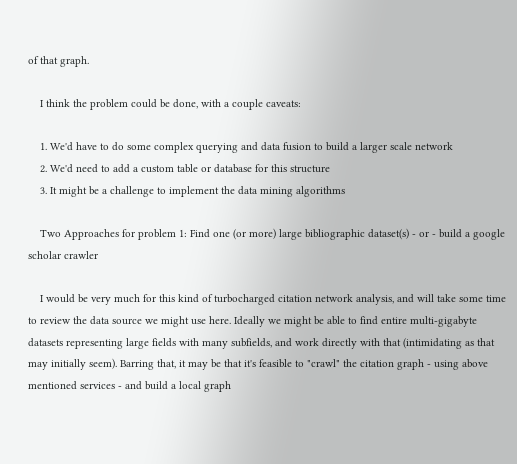of that graph.

    I think the problem could be done, with a couple caveats:

    1. We'd have to do some complex querying and data fusion to build a larger scale network
    2. We'd need to add a custom table or database for this structure
    3. It might be a challenge to implement the data mining algorithms

    Two Approaches for problem 1: Find one (or more) large bibliographic dataset(s) - or - build a google scholar crawler

    I would be very much for this kind of turbocharged citation network analysis, and will take some time to review the data source we might use here. Ideally we might be able to find entire multi-gigabyte datasets representing large fields with many subfields, and work directly with that (intimidating as that may initially seem). Barring that, it may be that it's feasible to "crawl" the citation graph - using above mentioned services - and build a local graph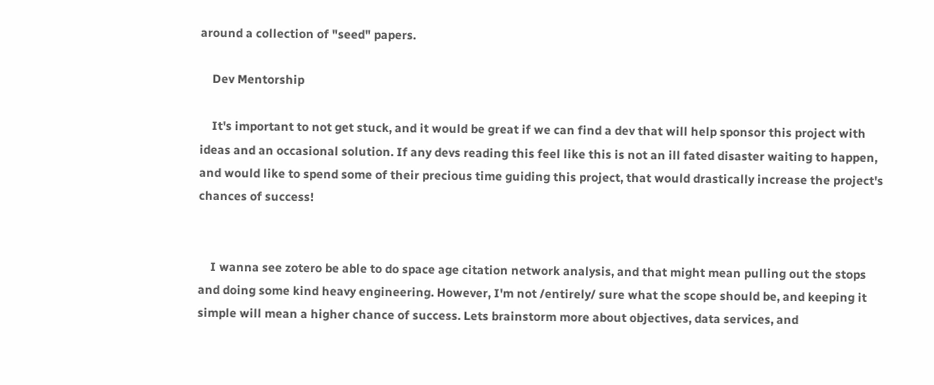around a collection of "seed" papers.

    Dev Mentorship

    It's important to not get stuck, and it would be great if we can find a dev that will help sponsor this project with ideas and an occasional solution. If any devs reading this feel like this is not an ill fated disaster waiting to happen, and would like to spend some of their precious time guiding this project, that would drastically increase the project's chances of success!


    I wanna see zotero be able to do space age citation network analysis, and that might mean pulling out the stops and doing some kind heavy engineering. However, I'm not /entirely/ sure what the scope should be, and keeping it simple will mean a higher chance of success. Lets brainstorm more about objectives, data services, and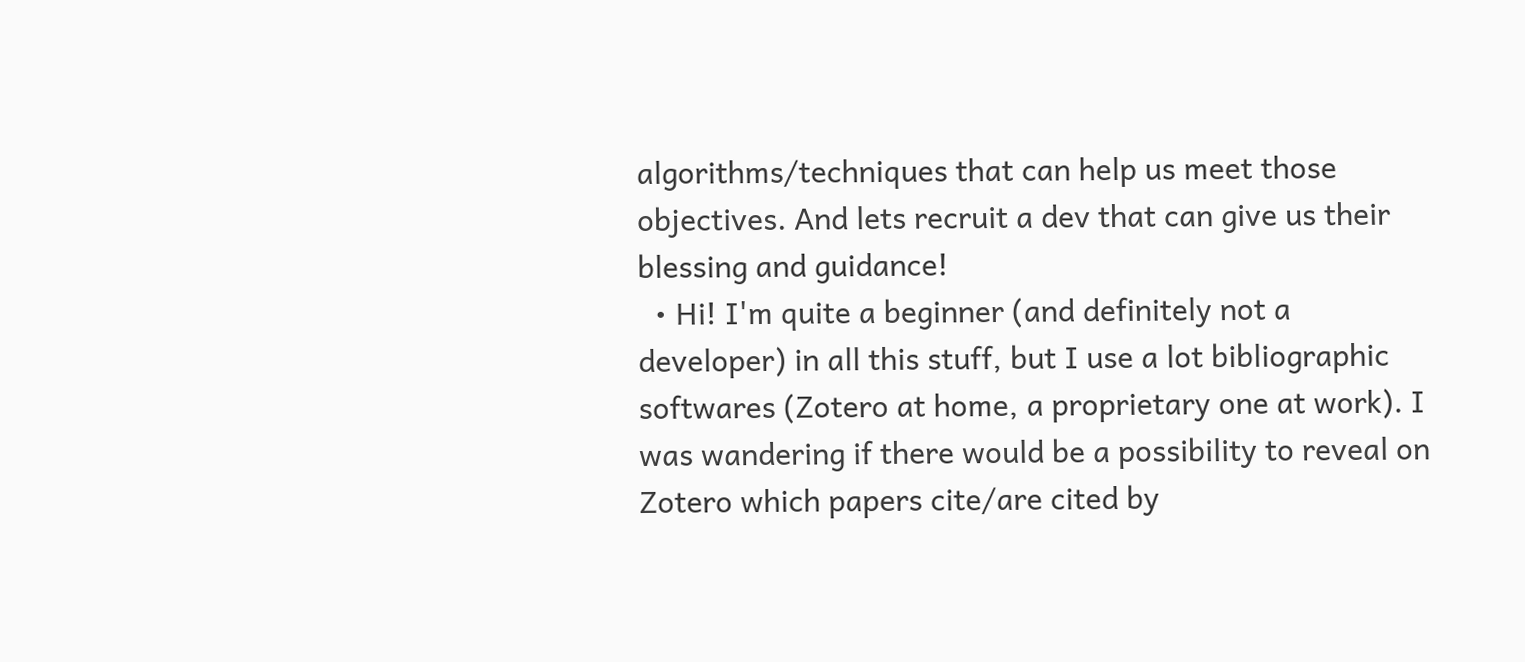algorithms/techniques that can help us meet those objectives. And lets recruit a dev that can give us their blessing and guidance!
  • Hi! I'm quite a beginner (and definitely not a developer) in all this stuff, but I use a lot bibliographic softwares (Zotero at home, a proprietary one at work). I was wandering if there would be a possibility to reveal on Zotero which papers cite/are cited by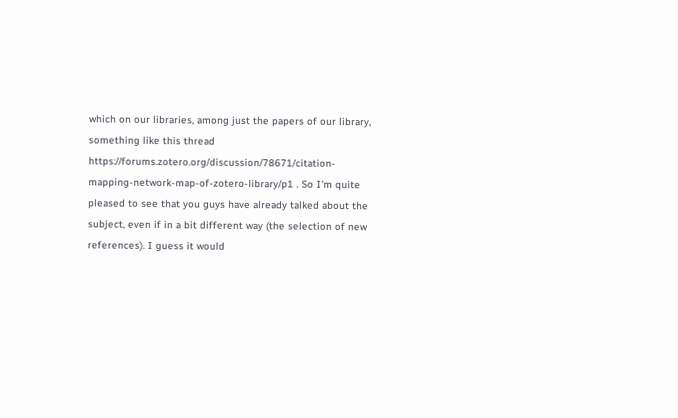which on our libraries, among just the papers of our library, something like this thread https://forums.zotero.org/discussion/78671/citation-mapping-network-map-of-zotero-library/p1 . So I'm quite pleased to see that you guys have already talked about the subject, even if in a bit different way (the selection of new references). I guess it would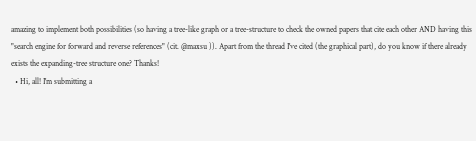amazing to implement both possibilities (so having a tree-like graph or a tree-structure to check the owned papers that cite each other AND having this "search engine for forward and reverse references" (cit. @maxsu )). Apart from the thread I've cited (the graphical part), do you know if there already exists the expanding-tree structure one? Thanks!
  • Hi, all! I'm submitting a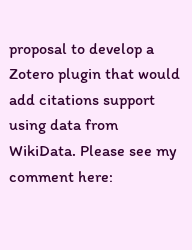proposal to develop a Zotero plugin that would add citations support using data from WikiData. Please see my comment here: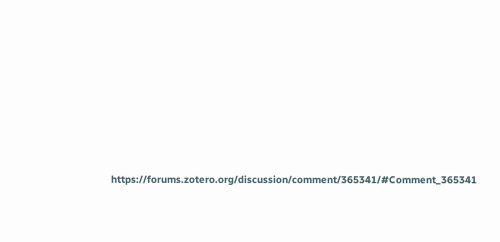https://forums.zotero.org/discussion/comment/365341/#Comment_365341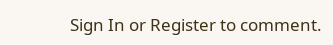Sign In or Register to comment.